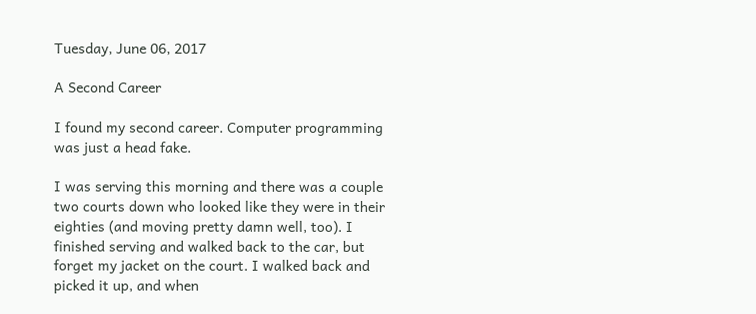Tuesday, June 06, 2017

A Second Career

I found my second career. Computer programming was just a head fake.

I was serving this morning and there was a couple two courts down who looked like they were in their eighties (and moving pretty damn well, too). I finished serving and walked back to the car, but forget my jacket on the court. I walked back and picked it up, and when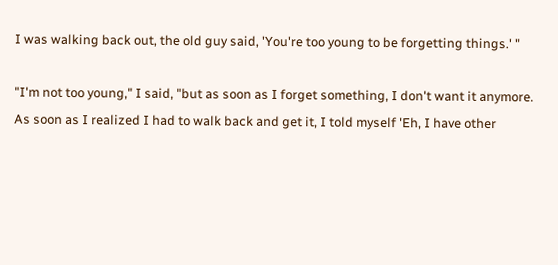I was walking back out, the old guy said, 'You're too young to be forgetting things.' "

"I'm not too young," I said, "but as soon as I forget something, I don't want it anymore. As soon as I realized I had to walk back and get it, I told myself 'Eh, I have other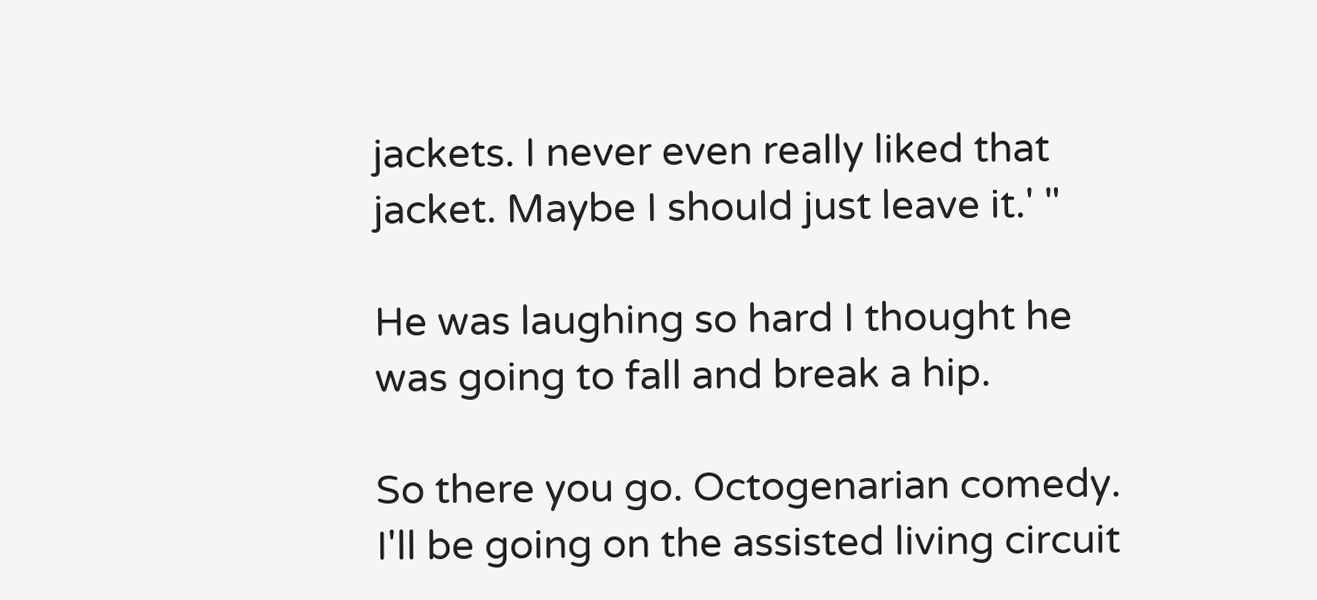jackets. I never even really liked that jacket. Maybe I should just leave it.' "

He was laughing so hard I thought he was going to fall and break a hip.

So there you go. Octogenarian comedy. I'll be going on the assisted living circuit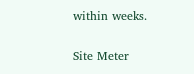within weeks.

Site Meter